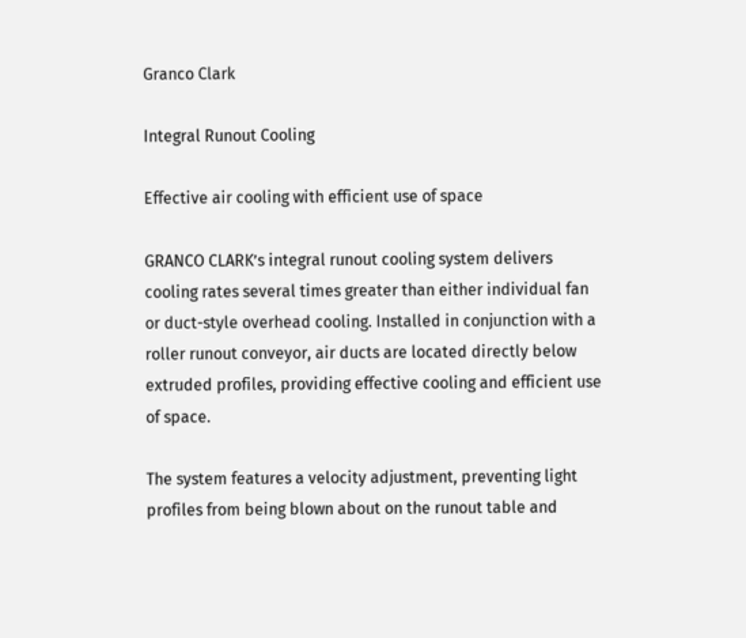Granco Clark

Integral Runout Cooling

Effective air cooling with efficient use of space

GRANCO CLARK’s integral runout cooling system delivers cooling rates several times greater than either individual fan or duct-style overhead cooling. Installed in conjunction with a roller runout conveyor, air ducts are located directly below extruded profiles, providing effective cooling and efficient use of space.

The system features a velocity adjustment, preventing light profiles from being blown about on the runout table and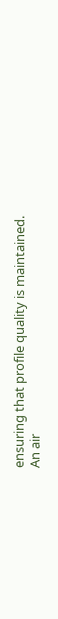ensuring that profile quality is maintained. An air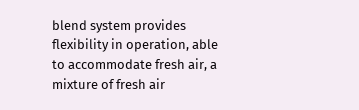blend system provides flexibility in operation, able to accommodate fresh air, a mixture of fresh air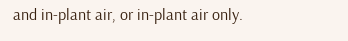and in-plant air, or in-plant air only.